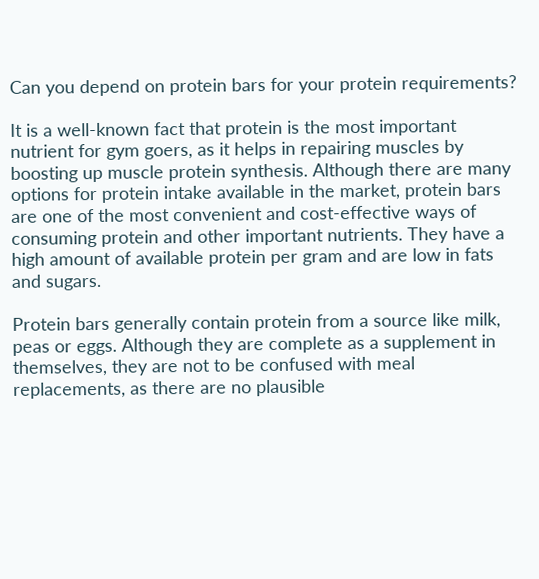Can you depend on protein bars for your protein requirements?

It is a well-known fact that protein is the most important nutrient for gym goers, as it helps in repairing muscles by boosting up muscle protein synthesis. Although there are many options for protein intake available in the market, protein bars are one of the most convenient and cost-effective ways of consuming protein and other important nutrients. They have a high amount of available protein per gram and are low in fats and sugars.

Protein bars generally contain protein from a source like milk, peas or eggs. Although they are complete as a supplement in themselves, they are not to be confused with meal replacements, as there are no plausible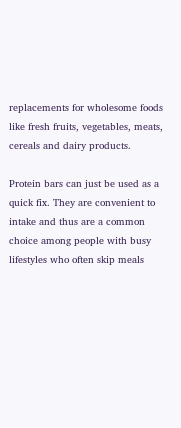replacements for wholesome foods like fresh fruits, vegetables, meats, cereals and dairy products.

Protein bars can just be used as a quick fix. They are convenient to intake and thus are a common choice among people with busy lifestyles who often skip meals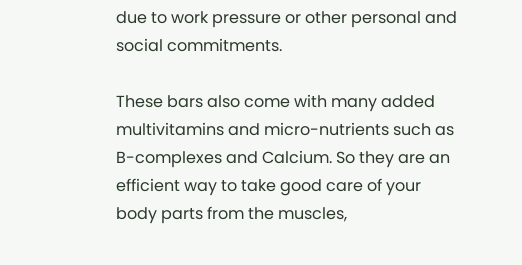due to work pressure or other personal and social commitments.

These bars also come with many added multivitamins and micro-nutrients such as B-complexes and Calcium. So they are an efficient way to take good care of your body parts from the muscles,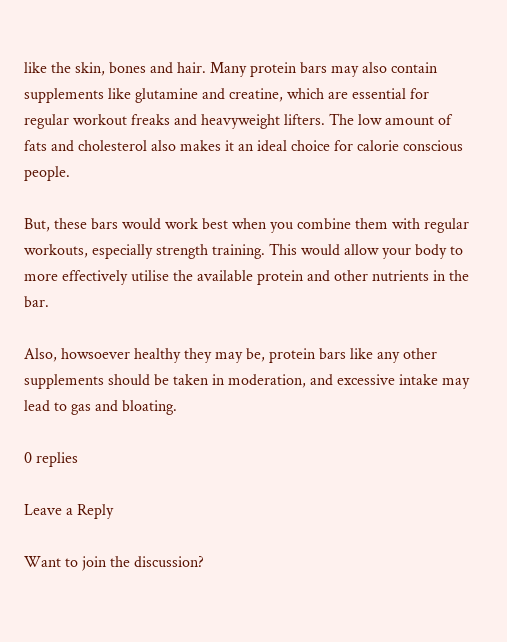like the skin, bones and hair. Many protein bars may also contain supplements like glutamine and creatine, which are essential for regular workout freaks and heavyweight lifters. The low amount of fats and cholesterol also makes it an ideal choice for calorie conscious people.

But, these bars would work best when you combine them with regular workouts, especially strength training. This would allow your body to more effectively utilise the available protein and other nutrients in the bar.

Also, howsoever healthy they may be, protein bars like any other supplements should be taken in moderation, and excessive intake may lead to gas and bloating.

0 replies

Leave a Reply

Want to join the discussion?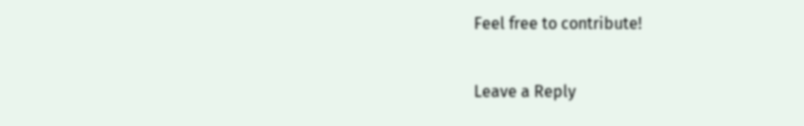Feel free to contribute!

Leave a Reply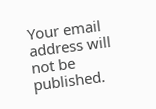Your email address will not be published.